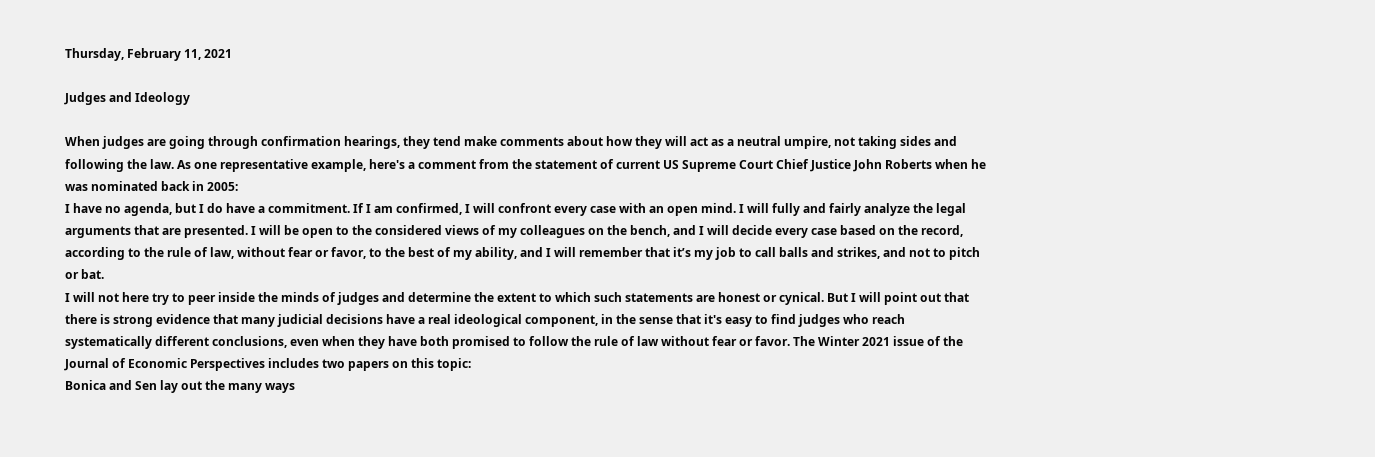Thursday, February 11, 2021

Judges and Ideology

When judges are going through confirmation hearings, they tend make comments about how they will act as a neutral umpire, not taking sides and following the law. As one representative example, here's a comment from the statement of current US Supreme Court Chief Justice John Roberts when he was nominated back in 2005:
I have no agenda, but I do have a commitment. If I am confirmed, I will confront every case with an open mind. I will fully and fairly analyze the legal arguments that are presented. I will be open to the considered views of my colleagues on the bench, and I will decide every case based on the record, according to the rule of law, without fear or favor, to the best of my ability, and I will remember that it’s my job to call balls and strikes, and not to pitch or bat.
I will not here try to peer inside the minds of judges and determine the extent to which such statements are honest or cynical. But I will point out that there is strong evidence that many judicial decisions have a real ideological component, in the sense that it's easy to find judges who reach systematically different conclusions, even when they have both promised to follow the rule of law without fear or favor. The Winter 2021 issue of the Journal of Economic Perspectives includes two papers on this topic:
Bonica and Sen lay out the many ways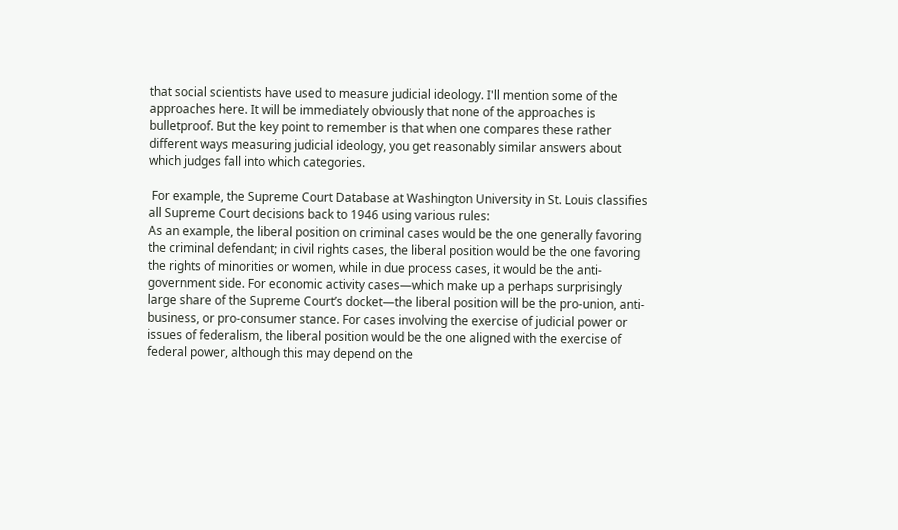that social scientists have used to measure judicial ideology. I'll mention some of the approaches here. It will be immediately obviously that none of the approaches is bulletproof. But the key point to remember is that when one compares these rather different ways measuring judicial ideology, you get reasonably similar answers about which judges fall into which categories.

 For example, the Supreme Court Database at Washington University in St. Louis classifies all Supreme Court decisions back to 1946 using various rules:
As an example, the liberal position on criminal cases would be the one generally favoring the criminal defendant; in civil rights cases, the liberal position would be the one favoring the rights of minorities or women, while in due process cases, it would be the anti-government side. For economic activity cases—which make up a perhaps surprisingly large share of the Supreme Court’s docket—the liberal position will be the pro-union, anti-business, or pro-consumer stance. For cases involving the exercise of judicial power or issues of federalism, the liberal position would be the one aligned with the exercise of federal power, although this may depend on the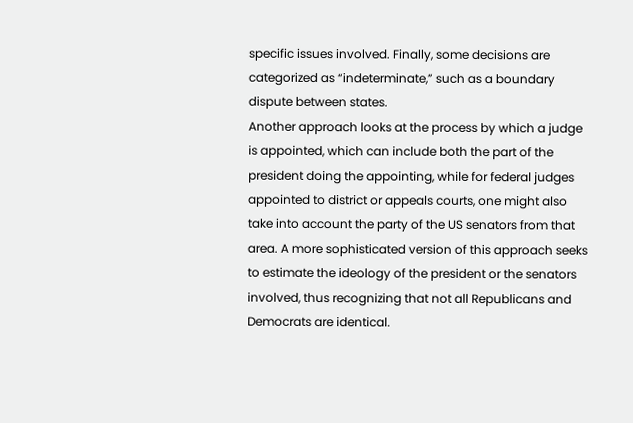specific issues involved. Finally, some decisions are categorized as “indeterminate,” such as a boundary dispute between states.
Another approach looks at the process by which a judge is appointed, which can include both the part of the president doing the appointing, while for federal judges appointed to district or appeals courts, one might also take into account the party of the US senators from that area. A more sophisticated version of this approach seeks to estimate the ideology of the president or the senators involved, thus recognizing that not all Republicans and Democrats are identical.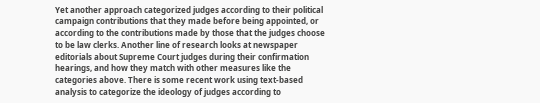Yet another approach categorized judges according to their political campaign contributions that they made before being appointed, or according to the contributions made by those that the judges choose to be law clerks. Another line of research looks at newspaper editorials about Supreme Court judges during their confirmation hearings, and how they match with other measures like the categories above. There is some recent work using text-based analysis to categorize the ideology of judges according to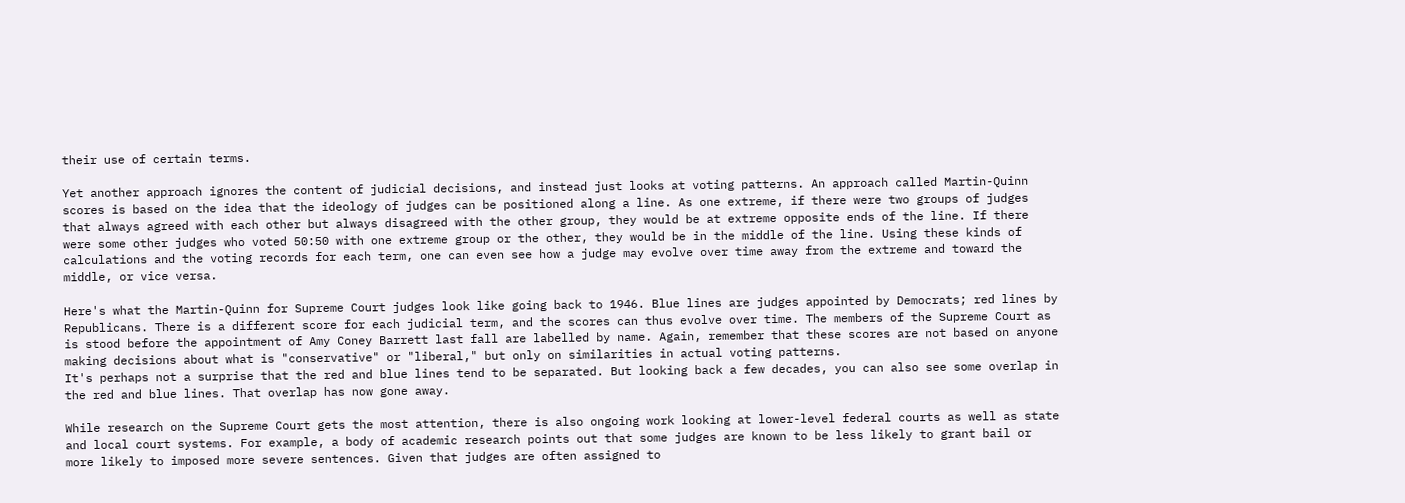their use of certain terms.

Yet another approach ignores the content of judicial decisions, and instead just looks at voting patterns. An approach called Martin-Quinn scores is based on the idea that the ideology of judges can be positioned along a line. As one extreme, if there were two groups of judges that always agreed with each other but always disagreed with the other group, they would be at extreme opposite ends of the line. If there were some other judges who voted 50:50 with one extreme group or the other, they would be in the middle of the line. Using these kinds of calculations and the voting records for each term, one can even see how a judge may evolve over time away from the extreme and toward the middle, or vice versa.

Here's what the Martin-Quinn for Supreme Court judges look like going back to 1946. Blue lines are judges appointed by Democrats; red lines by Republicans. There is a different score for each judicial term, and the scores can thus evolve over time. The members of the Supreme Court as is stood before the appointment of Amy Coney Barrett last fall are labelled by name. Again, remember that these scores are not based on anyone making decisions about what is "conservative" or "liberal," but only on similarities in actual voting patterns.
It's perhaps not a surprise that the red and blue lines tend to be separated. But looking back a few decades, you can also see some overlap in the red and blue lines. That overlap has now gone away.

While research on the Supreme Court gets the most attention, there is also ongoing work looking at lower-level federal courts as well as state and local court systems. For example, a body of academic research points out that some judges are known to be less likely to grant bail or more likely to imposed more severe sentences. Given that judges are often assigned to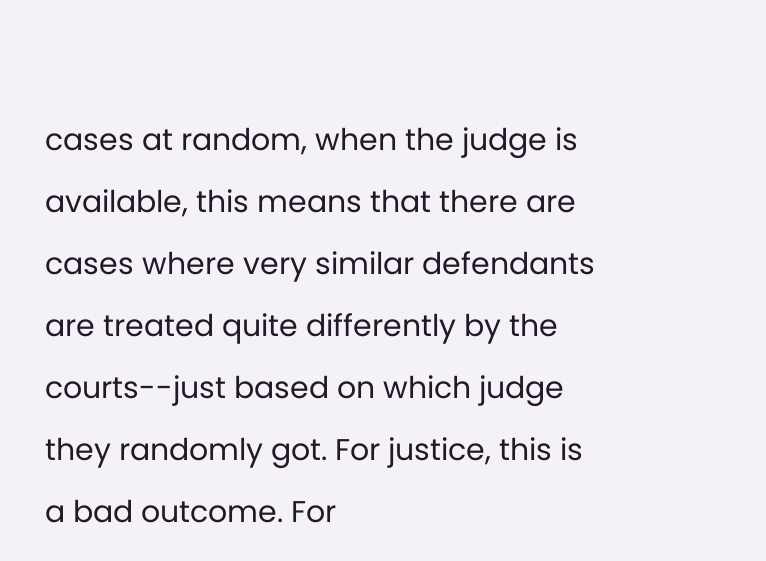cases at random, when the judge is available, this means that there are cases where very similar defendants are treated quite differently by the courts--just based on which judge they randomly got. For justice, this is a bad outcome. For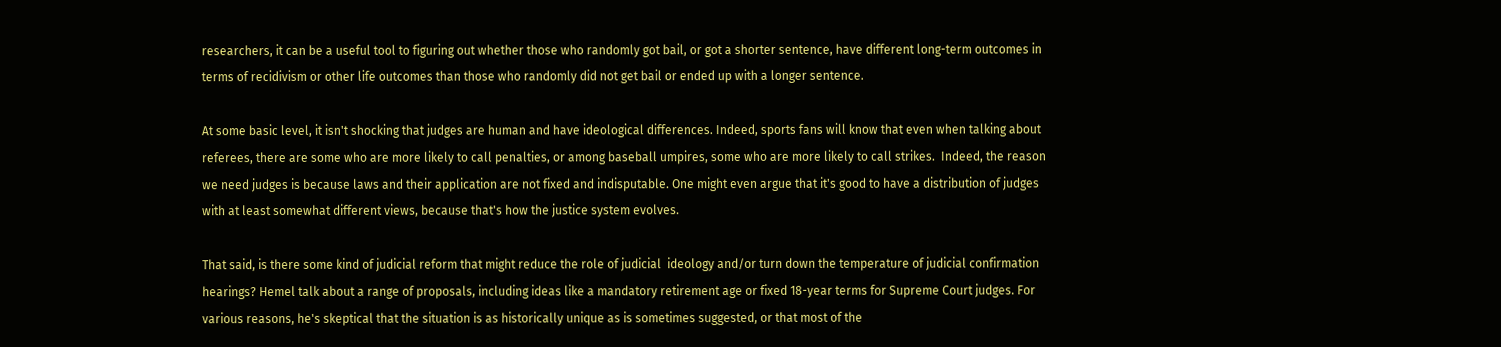researchers, it can be a useful tool to figuring out whether those who randomly got bail, or got a shorter sentence, have different long-term outcomes in terms of recidivism or other life outcomes than those who randomly did not get bail or ended up with a longer sentence.

At some basic level, it isn't shocking that judges are human and have ideological differences. Indeed, sports fans will know that even when talking about referees, there are some who are more likely to call penalties, or among baseball umpires, some who are more likely to call strikes.  Indeed, the reason we need judges is because laws and their application are not fixed and indisputable. One might even argue that it's good to have a distribution of judges with at least somewhat different views, because that's how the justice system evolves.

That said, is there some kind of judicial reform that might reduce the role of judicial  ideology and/or turn down the temperature of judicial confirmation hearings? Hemel talk about a range of proposals, including ideas like a mandatory retirement age or fixed 18-year terms for Supreme Court judges. For various reasons, he's skeptical that the situation is as historically unique as is sometimes suggested, or that most of the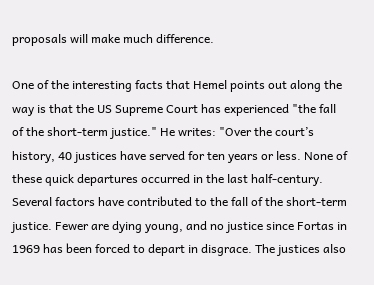proposals will make much difference.

One of the interesting facts that Hemel points out along the way is that the US Supreme Court has experienced "the fall of the short-term justice." He writes: "Over the court’s history, 40 justices have served for ten years or less. None of these quick departures occurred in the last half-century. Several factors have contributed to the fall of the short-term justice. Fewer are dying young, and no justice since Fortas in 1969 has been forced to depart in disgrace. The justices also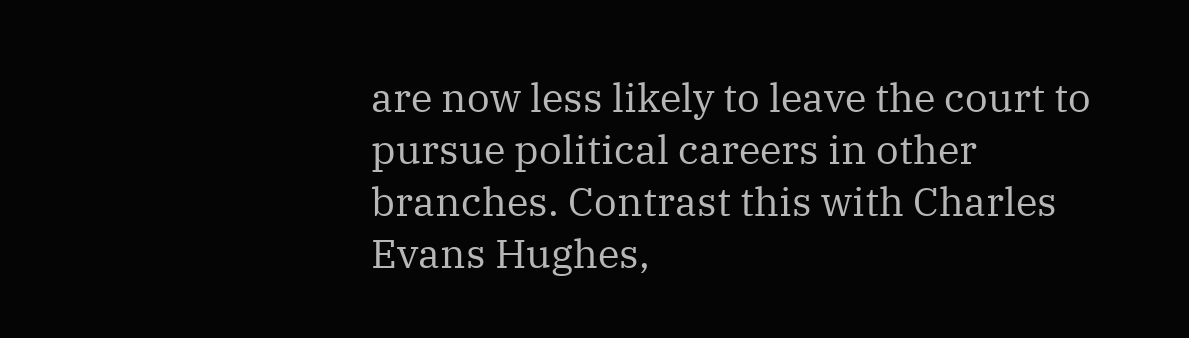are now less likely to leave the court to pursue political careers in other branches. Contrast this with Charles Evans Hughes,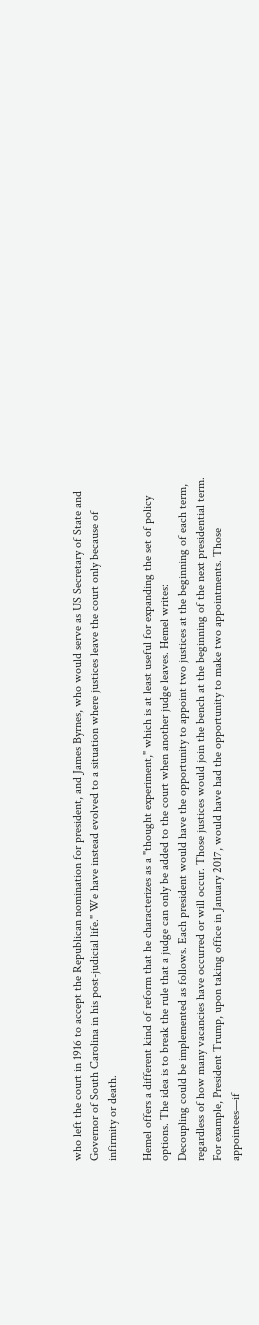who left the court in 1916 to accept the Republican nomination for president, and James Byrnes, who would serve as US Secretary of State and Governor of South Carolina in his post-judicial life." We have instead evolved to a situation where justices leave the court only because of infirmity or death.

Hemel offers a different kind of reform that he characterizes as a "thought experiment," which is at least useful for expanding the set of policy options. The idea is to break the rule that a judge can only be added to the court when another judge leaves. Hemel writes:
Decoupling could be implemented as follows. Each president would have the opportunity to appoint two justices at the beginning of each term, regardless of how many vacancies have occurred or will occur. Those justices would join the bench at the beginning of the next presidential term. For example, President Trump, upon taking office in January 2017, would have had the opportunity to make two appointments. Those appointees—if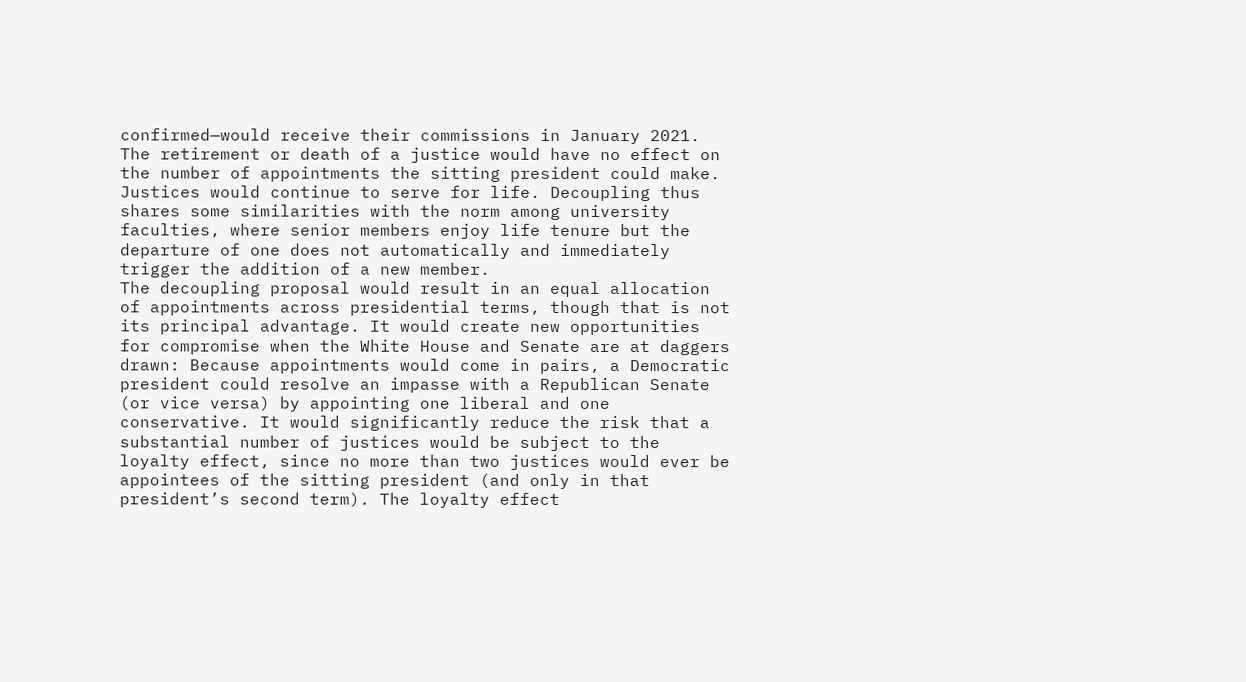confirmed—would receive their commissions in January 2021. The retirement or death of a justice would have no effect on the number of appointments the sitting president could make. Justices would continue to serve for life. Decoupling thus shares some similarities with the norm among university faculties, where senior members enjoy life tenure but the departure of one does not automatically and immediately trigger the addition of a new member.
The decoupling proposal would result in an equal allocation of appointments across presidential terms, though that is not its principal advantage. It would create new opportunities for compromise when the White House and Senate are at daggers drawn: Because appointments would come in pairs, a Democratic president could resolve an impasse with a Republican Senate (or vice versa) by appointing one liberal and one conservative. It would significantly reduce the risk that a substantial number of justices would be subject to the loyalty effect, since no more than two justices would ever be appointees of the sitting president (and only in that president’s second term). The loyalty effect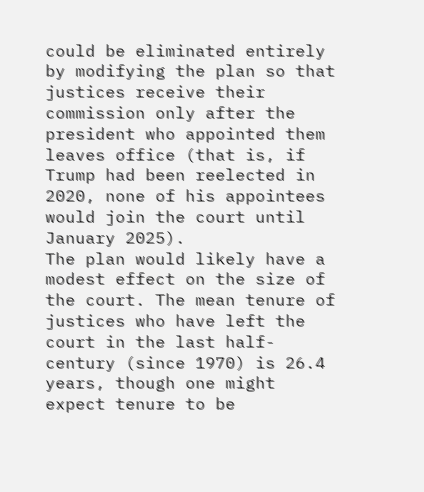could be eliminated entirely by modifying the plan so that justices receive their commission only after the president who appointed them leaves office (that is, if Trump had been reelected in 2020, none of his appointees would join the court until January 2025).
The plan would likely have a modest effect on the size of the court. The mean tenure of justices who have left the court in the last half-century (since 1970) is 26.4 years, though one might expect tenure to be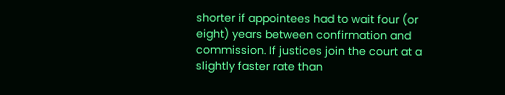shorter if appointees had to wait four (or eight) years between confirmation and commission. If justices join the court at a slightly faster rate than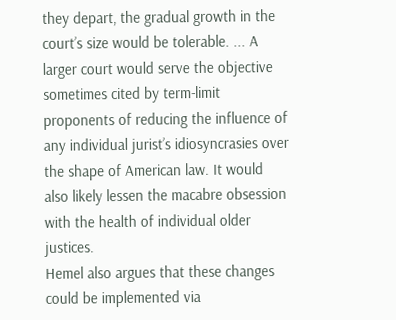they depart, the gradual growth in the court’s size would be tolerable. ... A larger court would serve the objective sometimes cited by term-limit proponents of reducing the influence of any individual jurist’s idiosyncrasies over the shape of American law. It would also likely lessen the macabre obsession with the health of individual older justices.
Hemel also argues that these changes could be implemented via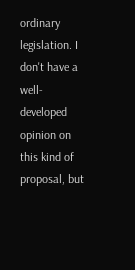ordinary legislation. I don't have a well-developed opinion on this kind of proposal, but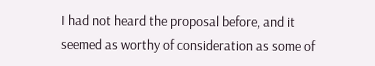I had not heard the proposal before, and it seemed as worthy of consideration as some of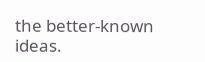the better-known ideas.